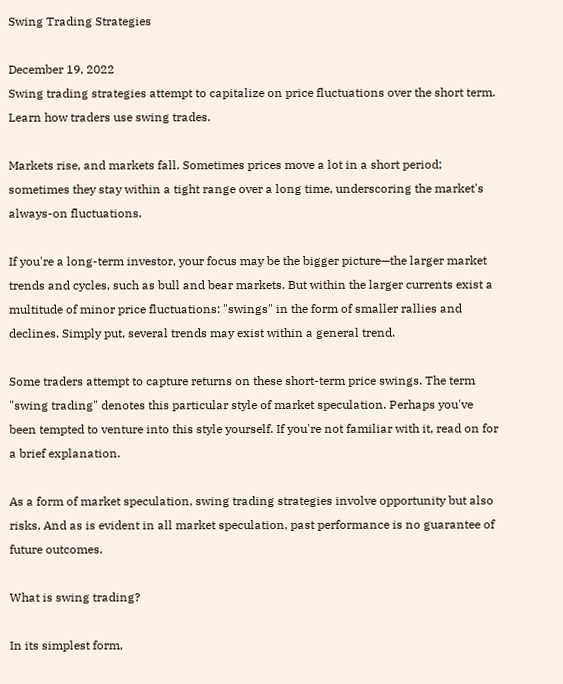Swing Trading Strategies

December 19, 2022
Swing trading strategies attempt to capitalize on price fluctuations over the short term. Learn how traders use swing trades.

Markets rise, and markets fall. Sometimes prices move a lot in a short period; sometimes they stay within a tight range over a long time, underscoring the market's always-on fluctuations.

If you're a long-term investor, your focus may be the bigger picture—the larger market trends and cycles, such as bull and bear markets. But within the larger currents exist a multitude of minor price fluctuations: "swings" in the form of smaller rallies and declines. Simply put, several trends may exist within a general trend.

Some traders attempt to capture returns on these short-term price swings. The term "swing trading" denotes this particular style of market speculation. Perhaps you've been tempted to venture into this style yourself. If you're not familiar with it, read on for a brief explanation.

As a form of market speculation, swing trading strategies involve opportunity but also risks. And as is evident in all market speculation, past performance is no guarantee of future outcomes.

What is swing trading?

In its simplest form,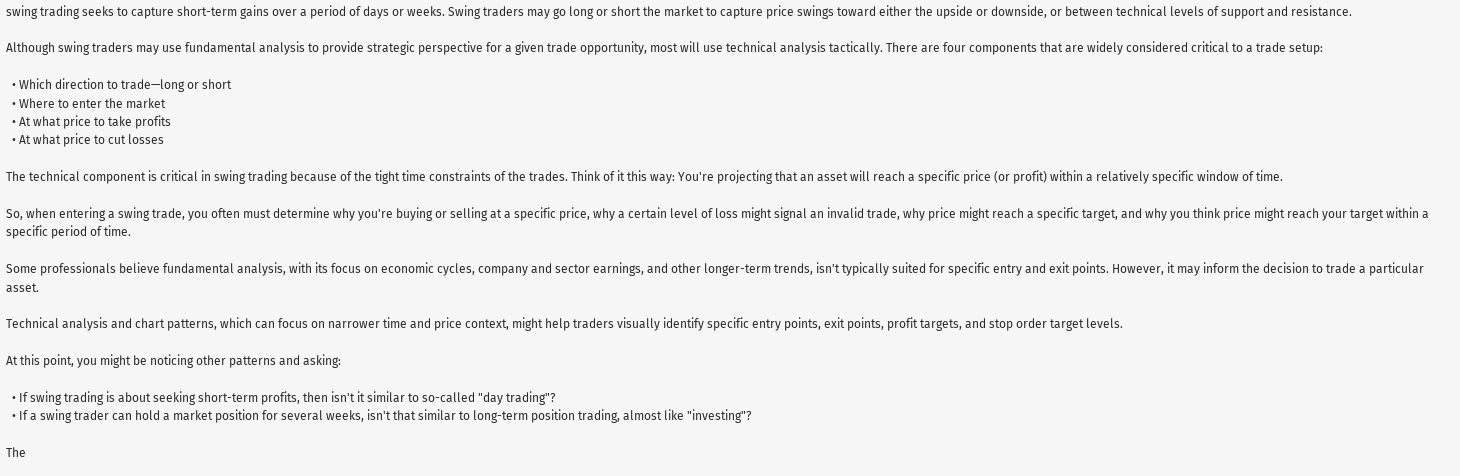swing trading seeks to capture short-term gains over a period of days or weeks. Swing traders may go long or short the market to capture price swings toward either the upside or downside, or between technical levels of support and resistance.

Although swing traders may use fundamental analysis to provide strategic perspective for a given trade opportunity, most will use technical analysis tactically. There are four components that are widely considered critical to a trade setup:

  • Which direction to trade—long or short
  • Where to enter the market
  • At what price to take profits
  • At what price to cut losses

The technical component is critical in swing trading because of the tight time constraints of the trades. Think of it this way: You're projecting that an asset will reach a specific price (or profit) within a relatively specific window of time.

So, when entering a swing trade, you often must determine why you're buying or selling at a specific price, why a certain level of loss might signal an invalid trade, why price might reach a specific target, and why you think price might reach your target within a specific period of time.

Some professionals believe fundamental analysis, with its focus on economic cycles, company and sector earnings, and other longer-term trends, isn't typically suited for specific entry and exit points. However, it may inform the decision to trade a particular asset.

Technical analysis and chart patterns, which can focus on narrower time and price context, might help traders visually identify specific entry points, exit points, profit targets, and stop order target levels.

At this point, you might be noticing other patterns and asking:

  • If swing trading is about seeking short-term profits, then isn't it similar to so-called "day trading"?
  • If a swing trader can hold a market position for several weeks, isn't that similar to long-term position trading, almost like "investing"?

The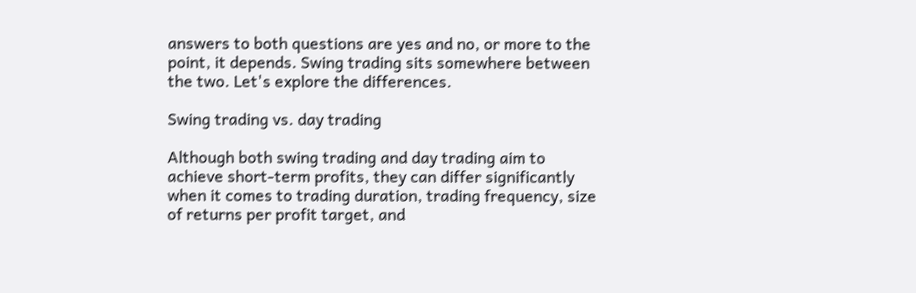answers to both questions are yes and no, or more to the point, it depends. Swing trading sits somewhere between the two. Let's explore the differences.

Swing trading vs. day trading

Although both swing trading and day trading aim to achieve short-term profits, they can differ significantly when it comes to trading duration, trading frequency, size of returns per profit target, and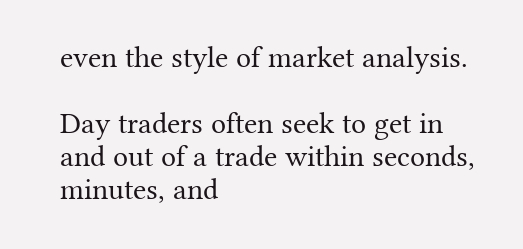even the style of market analysis.

Day traders often seek to get in and out of a trade within seconds, minutes, and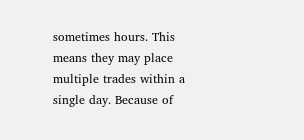sometimes hours. This means they may place multiple trades within a single day. Because of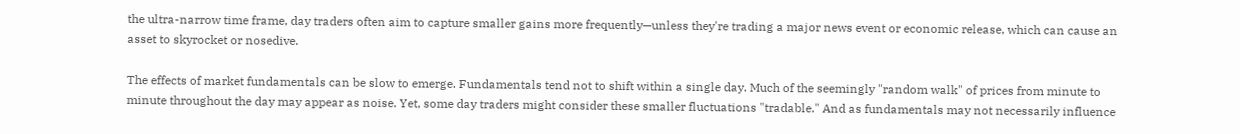the ultra-narrow time frame, day traders often aim to capture smaller gains more frequently—unless they're trading a major news event or economic release, which can cause an asset to skyrocket or nosedive.

The effects of market fundamentals can be slow to emerge. Fundamentals tend not to shift within a single day. Much of the seemingly "random walk" of prices from minute to minute throughout the day may appear as noise. Yet, some day traders might consider these smaller fluctuations "tradable." And as fundamentals may not necessarily influence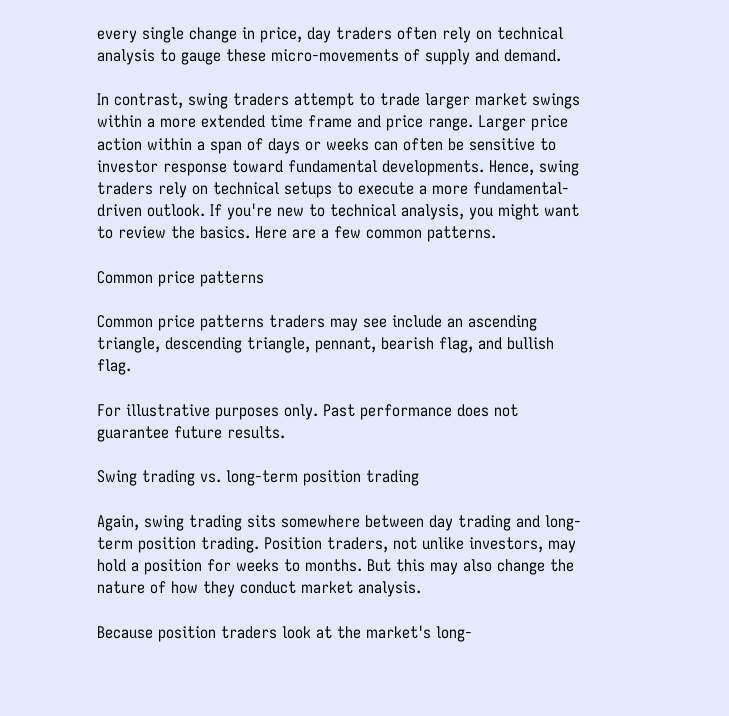every single change in price, day traders often rely on technical analysis to gauge these micro-movements of supply and demand.

In contrast, swing traders attempt to trade larger market swings within a more extended time frame and price range. Larger price action within a span of days or weeks can often be sensitive to investor response toward fundamental developments. Hence, swing traders rely on technical setups to execute a more fundamental-driven outlook. If you're new to technical analysis, you might want to review the basics. Here are a few common patterns.

Common price patterns

Common price patterns traders may see include an ascending triangle, descending triangle, pennant, bearish flag, and bullish flag.

For illustrative purposes only. Past performance does not guarantee future results.

Swing trading vs. long-term position trading

Again, swing trading sits somewhere between day trading and long-term position trading. Position traders, not unlike investors, may hold a position for weeks to months. But this may also change the nature of how they conduct market analysis.

Because position traders look at the market's long-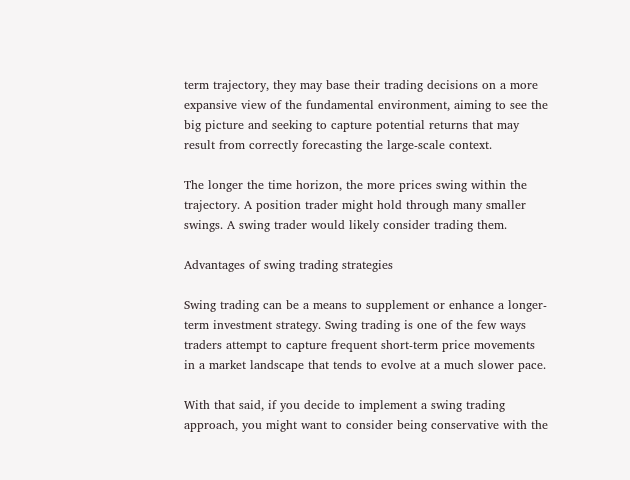term trajectory, they may base their trading decisions on a more expansive view of the fundamental environment, aiming to see the big picture and seeking to capture potential returns that may result from correctly forecasting the large-scale context.

The longer the time horizon, the more prices swing within the trajectory. A position trader might hold through many smaller swings. A swing trader would likely consider trading them.

Advantages of swing trading strategies

Swing trading can be a means to supplement or enhance a longer-term investment strategy. Swing trading is one of the few ways traders attempt to capture frequent short-term price movements in a market landscape that tends to evolve at a much slower pace.

With that said, if you decide to implement a swing trading approach, you might want to consider being conservative with the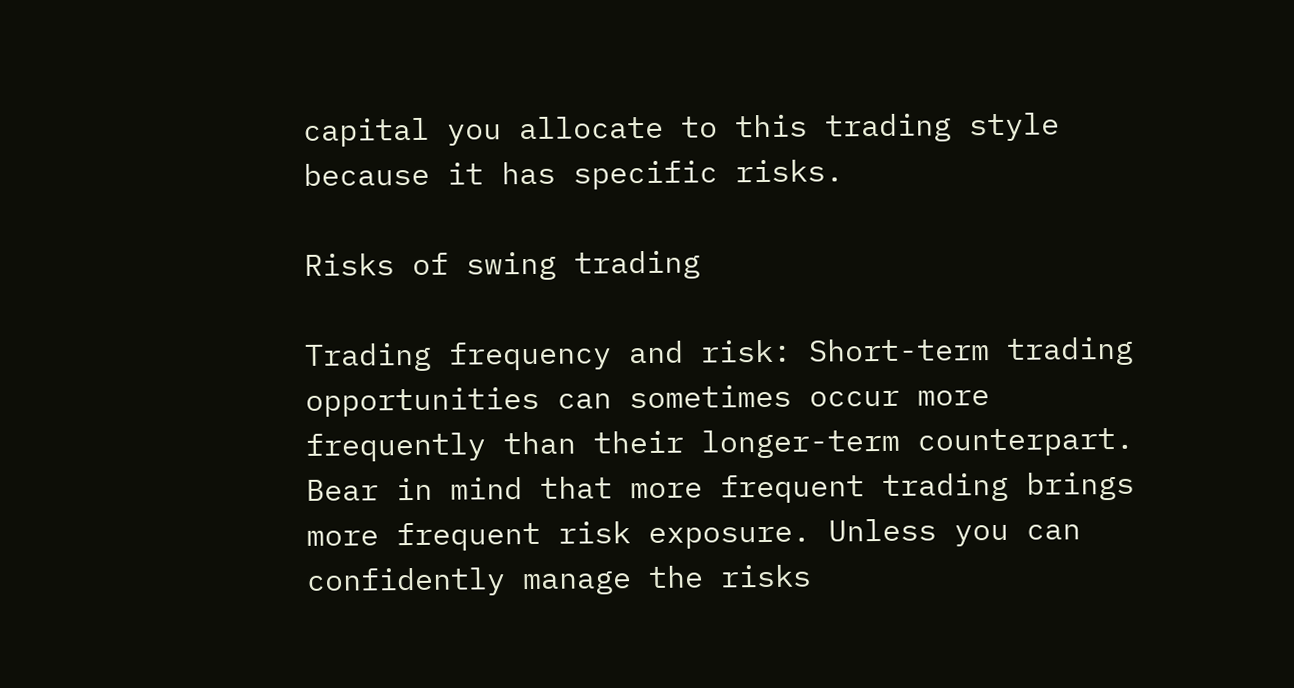capital you allocate to this trading style because it has specific risks.

Risks of swing trading

Trading frequency and risk: Short-term trading opportunities can sometimes occur more frequently than their longer-term counterpart. Bear in mind that more frequent trading brings more frequent risk exposure. Unless you can confidently manage the risks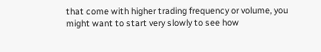that come with higher trading frequency or volume, you might want to start very slowly to see how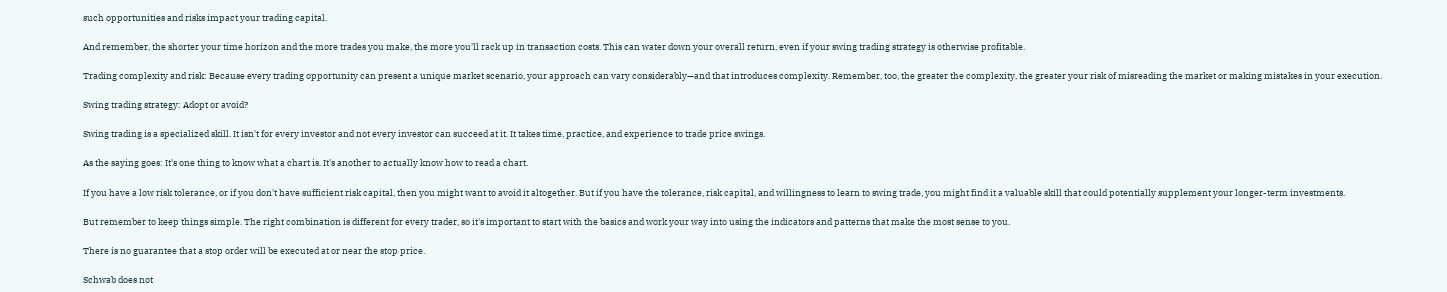such opportunities and risks impact your trading capital.

And remember, the shorter your time horizon and the more trades you make, the more you'll rack up in transaction costs. This can water down your overall return, even if your swing trading strategy is otherwise profitable.

Trading complexity and risk: Because every trading opportunity can present a unique market scenario, your approach can vary considerably—and that introduces complexity. Remember, too, the greater the complexity, the greater your risk of misreading the market or making mistakes in your execution.

Swing trading strategy: Adopt or avoid?

Swing trading is a specialized skill. It isn't for every investor and not every investor can succeed at it. It takes time, practice, and experience to trade price swings.

As the saying goes: It's one thing to know what a chart is. It's another to actually know how to read a chart.

If you have a low risk tolerance, or if you don't have sufficient risk capital, then you might want to avoid it altogether. But if you have the tolerance, risk capital, and willingness to learn to swing trade, you might find it a valuable skill that could potentially supplement your longer-term investments.

But remember to keep things simple. The right combination is different for every trader, so it's important to start with the basics and work your way into using the indicators and patterns that make the most sense to you.

There is no guarantee that a stop order will be executed at or near the stop price.

Schwab does not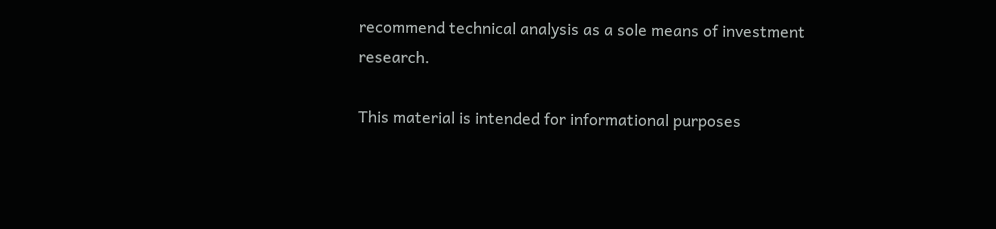recommend technical analysis as a sole means of investment research.

This material is intended for informational purposes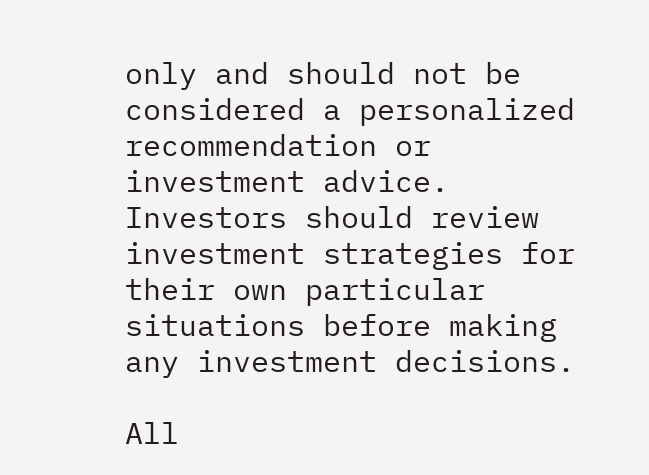only and should not be considered a personalized recommendation or investment advice. Investors should review investment strategies for their own particular situations before making any investment decisions.

All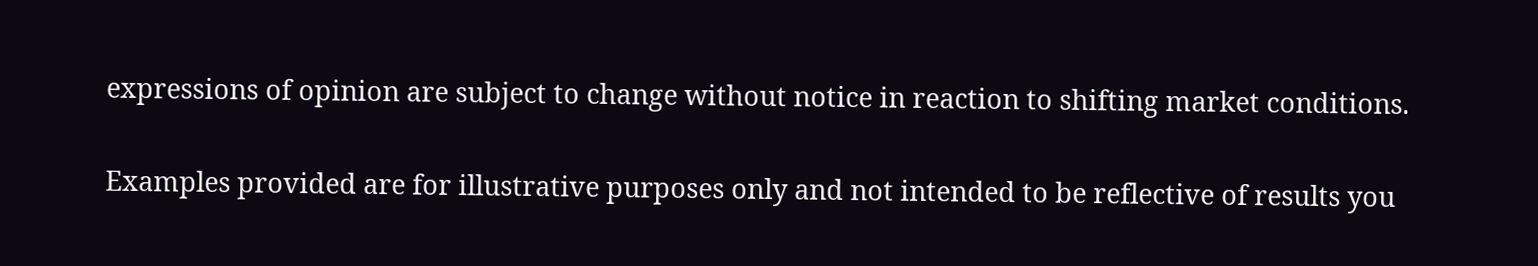expressions of opinion are subject to change without notice in reaction to shifting market conditions.

Examples provided are for illustrative purposes only and not intended to be reflective of results you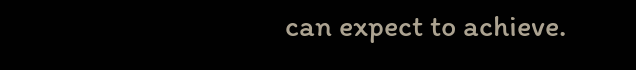can expect to achieve.